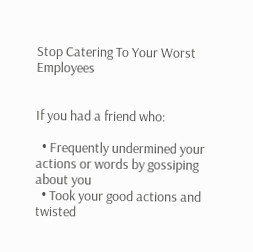Stop Catering To Your Worst Employees


If you had a friend who:

  • Frequently undermined your actions or words by gossiping about you
  • Took your good actions and twisted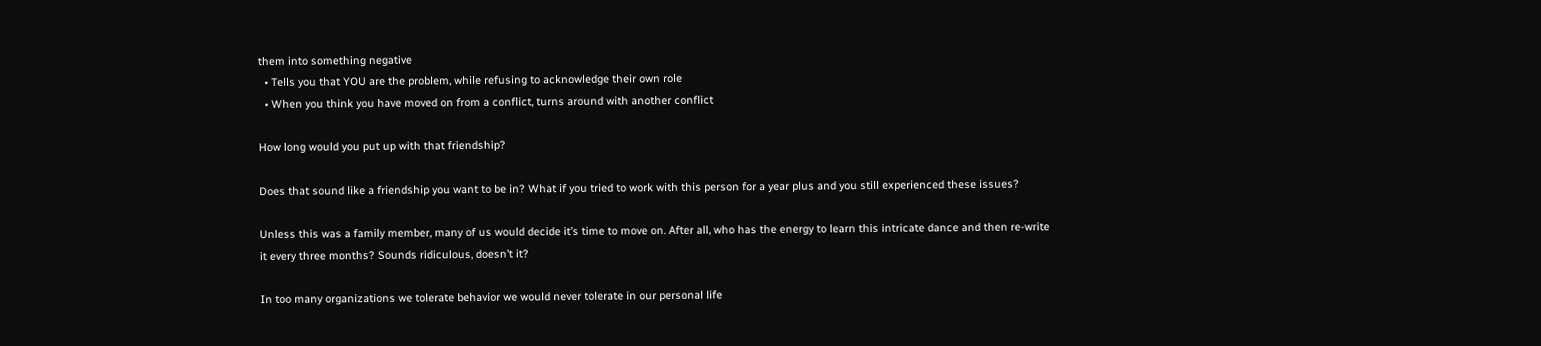them into something negative
  • Tells you that YOU are the problem, while refusing to acknowledge their own role
  • When you think you have moved on from a conflict, turns around with another conflict

How long would you put up with that friendship?

Does that sound like a friendship you want to be in? What if you tried to work with this person for a year plus and you still experienced these issues?

Unless this was a family member, many of us would decide it’s time to move on. After all, who has the energy to learn this intricate dance and then re-write it every three months? Sounds ridiculous, doesn’t it?

In too many organizations we tolerate behavior we would never tolerate in our personal life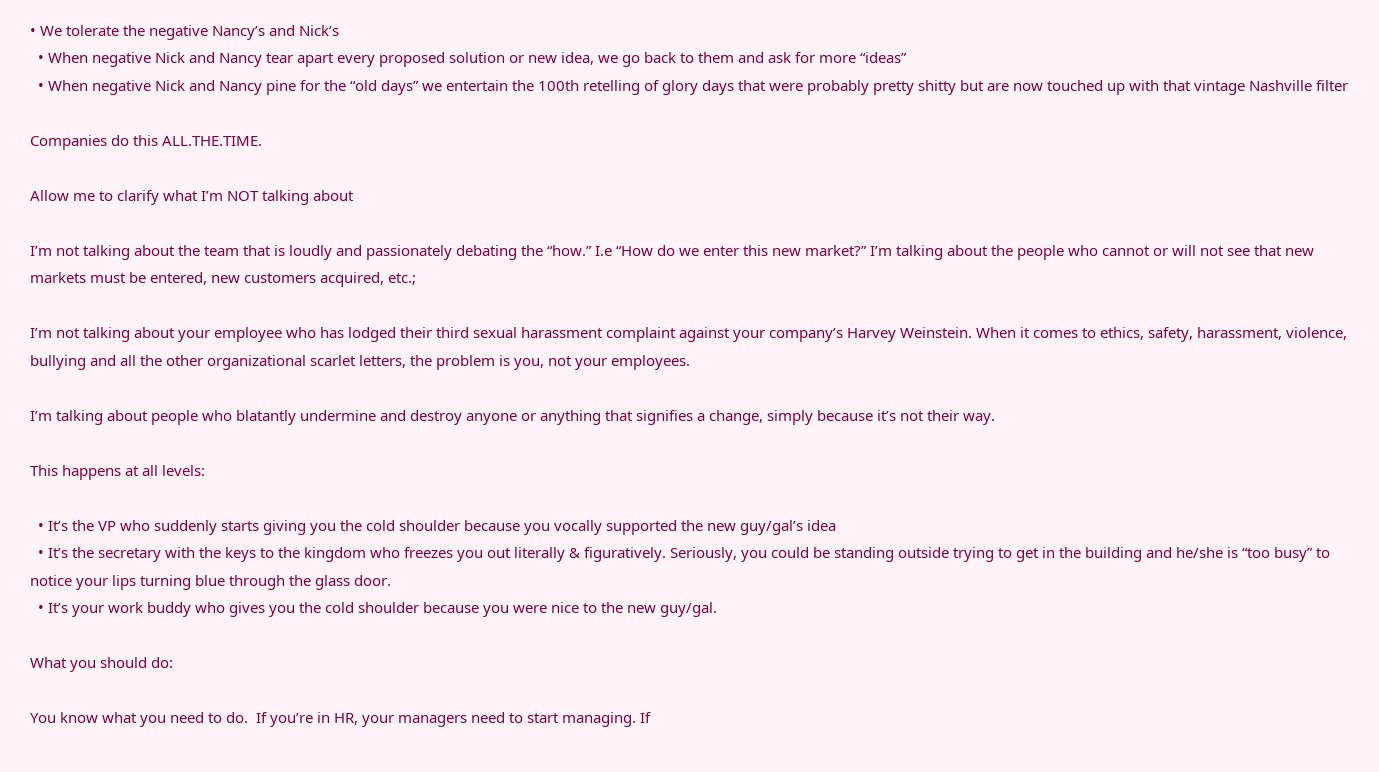• We tolerate the negative Nancy’s and Nick’s
  • When negative Nick and Nancy tear apart every proposed solution or new idea, we go back to them and ask for more “ideas”
  • When negative Nick and Nancy pine for the “old days” we entertain the 100th retelling of glory days that were probably pretty shitty but are now touched up with that vintage Nashville filter

Companies do this ALL.THE.TIME.

Allow me to clarify what I’m NOT talking about

I’m not talking about the team that is loudly and passionately debating the “how.” I.e “How do we enter this new market?” I’m talking about the people who cannot or will not see that new markets must be entered, new customers acquired, etc.;

I’m not talking about your employee who has lodged their third sexual harassment complaint against your company’s Harvey Weinstein. When it comes to ethics, safety, harassment, violence, bullying and all the other organizational scarlet letters, the problem is you, not your employees.

I’m talking about people who blatantly undermine and destroy anyone or anything that signifies a change, simply because it’s not their way.

This happens at all levels:

  • It’s the VP who suddenly starts giving you the cold shoulder because you vocally supported the new guy/gal’s idea
  • It’s the secretary with the keys to the kingdom who freezes you out literally & figuratively. Seriously, you could be standing outside trying to get in the building and he/she is “too busy” to notice your lips turning blue through the glass door.
  • It’s your work buddy who gives you the cold shoulder because you were nice to the new guy/gal.

What you should do:

You know what you need to do.  If you’re in HR, your managers need to start managing. If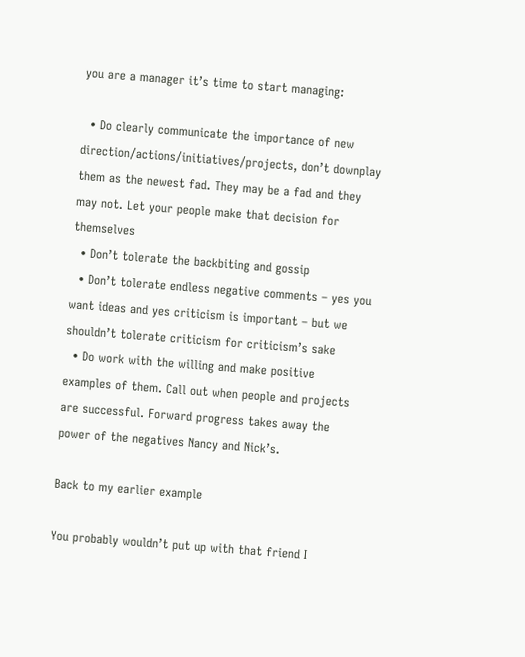you are a manager it’s time to start managing:

  • Do clearly communicate the importance of new direction/actions/initiatives/projects, don’t downplay them as the newest fad. They may be a fad and they may not. Let your people make that decision for themselves
  • Don’t tolerate the backbiting and gossip
  • Don’t tolerate endless negative comments – yes you want ideas and yes criticism is important – but we shouldn’t tolerate criticism for criticism’s sake
  • Do work with the willing and make positive examples of them. Call out when people and projects are successful. Forward progress takes away the power of the negatives Nancy and Nick’s.

Back to my earlier example

You probably wouldn’t put up with that friend I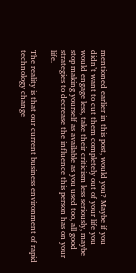mentioned earlier in this post, would you? Maybe if you didn’t want to cut them completely out of your life you would engage less, take their criticism less seriously, maybe stop making yourself as available as you used too, all good strategies to decrease the influence this person has on your life.

The reality is that our current business environment of rapid technology change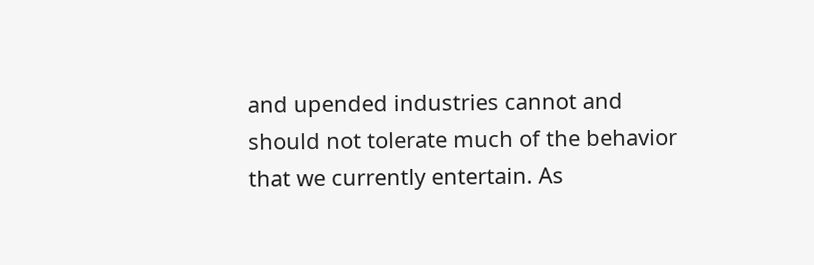and upended industries cannot and should not tolerate much of the behavior that we currently entertain. As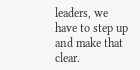leaders, we have to step up and make that clear.